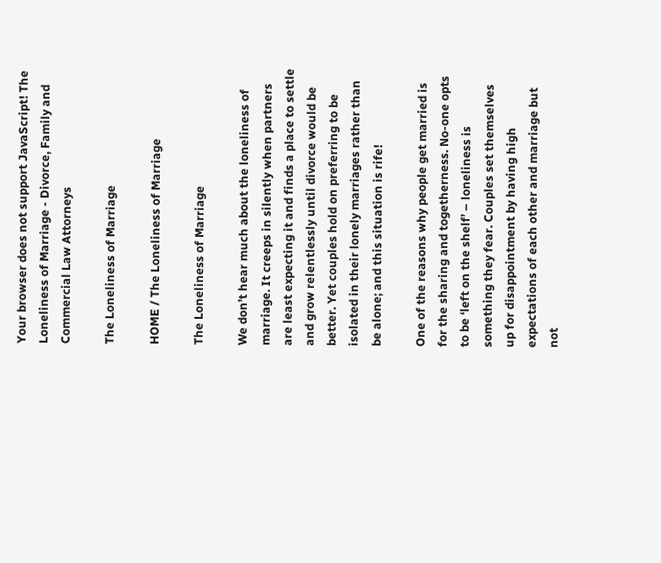Your browser does not support JavaScript! The Loneliness of Marriage - Divorce, Family and Commercial Law Attorneys

The Loneliness of Marriage

HOME / The Loneliness of Marriage

The Loneliness of Marriage

We don’t hear much about the loneliness of marriage. It creeps in silently when partners are least expecting it and finds a place to settle and grow relentlessly until divorce would be better. Yet couples hold on preferring to be isolated in their lonely marriages rather than be alone; and this situation is rife!

One of the reasons why people get married is for the sharing and togetherness. No-one opts to be ‘left on the shelf’ – loneliness is something they fear. Couples set themselves up for disappointment by having high expectations of each other and marriage but not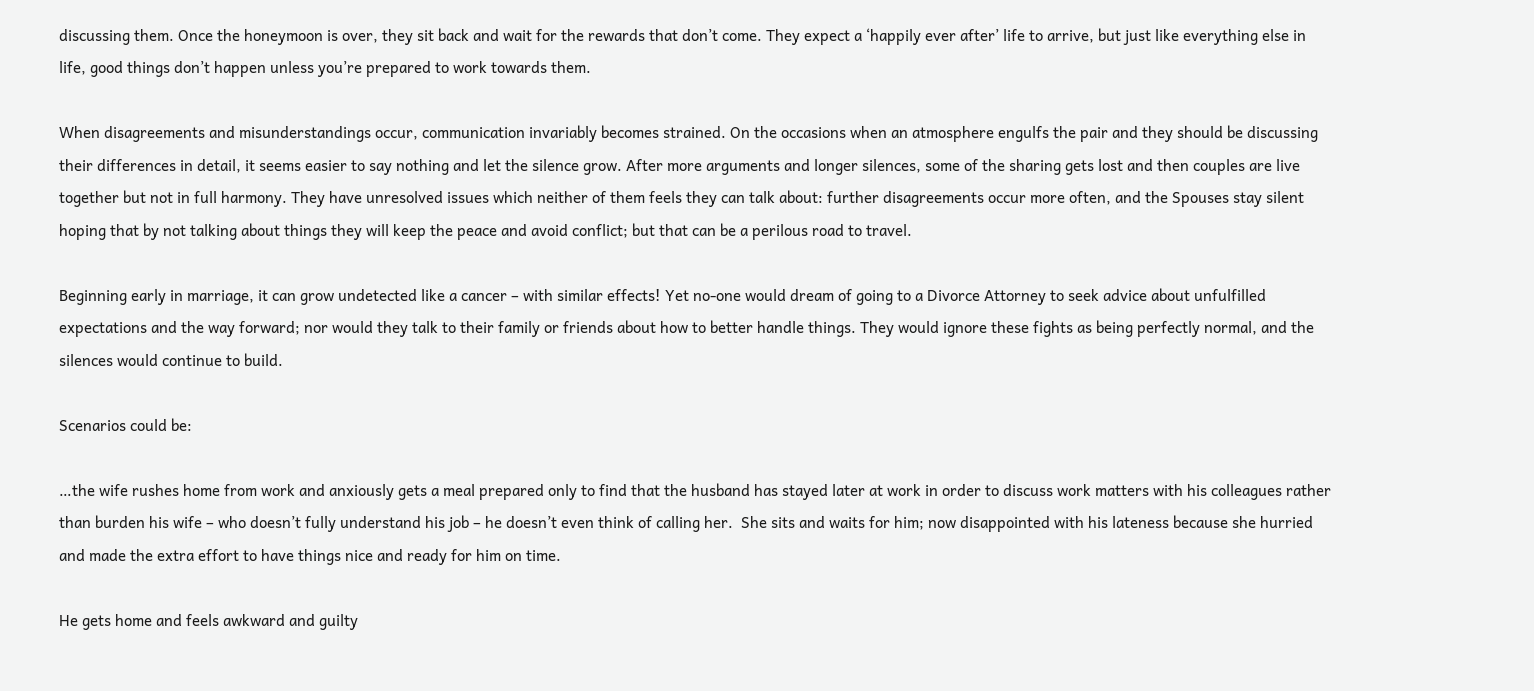discussing them. Once the honeymoon is over, they sit back and wait for the rewards that don’t come. They expect a ‘happily ever after’ life to arrive, but just like everything else in life, good things don’t happen unless you’re prepared to work towards them.

When disagreements and misunderstandings occur, communication invariably becomes strained. On the occasions when an atmosphere engulfs the pair and they should be discussing their differences in detail, it seems easier to say nothing and let the silence grow. After more arguments and longer silences, some of the sharing gets lost and then couples are live together but not in full harmony. They have unresolved issues which neither of them feels they can talk about: further disagreements occur more often, and the Spouses stay silent hoping that by not talking about things they will keep the peace and avoid conflict; but that can be a perilous road to travel.

Beginning early in marriage, it can grow undetected like a cancer – with similar effects! Yet no-one would dream of going to a Divorce Attorney to seek advice about unfulfilled expectations and the way forward; nor would they talk to their family or friends about how to better handle things. They would ignore these fights as being perfectly normal, and the silences would continue to build.

Scenarios could be:

…the wife rushes home from work and anxiously gets a meal prepared only to find that the husband has stayed later at work in order to discuss work matters with his colleagues rather than burden his wife – who doesn’t fully understand his job – he doesn’t even think of calling her.  She sits and waits for him; now disappointed with his lateness because she hurried and made the extra effort to have things nice and ready for him on time.

He gets home and feels awkward and guilty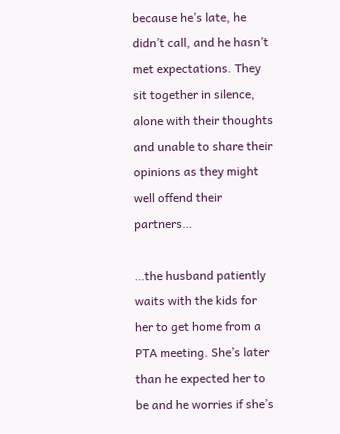because he’s late, he didn’t call, and he hasn’t met expectations. They sit together in silence, alone with their thoughts and unable to share their opinions as they might well offend their partners…

…the husband patiently waits with the kids for her to get home from a PTA meeting. She’s later than he expected her to be and he worries if she’s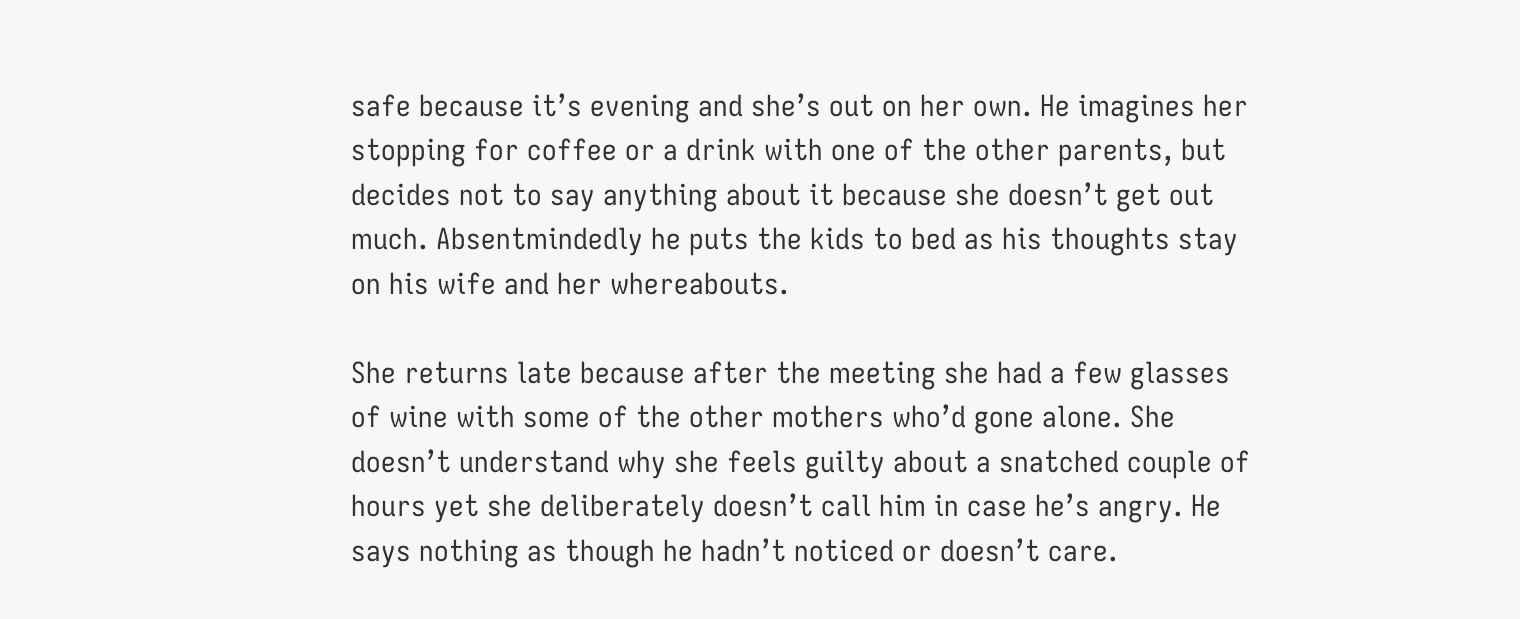safe because it’s evening and she’s out on her own. He imagines her stopping for coffee or a drink with one of the other parents, but decides not to say anything about it because she doesn’t get out much. Absentmindedly he puts the kids to bed as his thoughts stay on his wife and her whereabouts.

She returns late because after the meeting she had a few glasses of wine with some of the other mothers who’d gone alone. She doesn’t understand why she feels guilty about a snatched couple of hours yet she deliberately doesn’t call him in case he’s angry. He says nothing as though he hadn’t noticed or doesn’t care.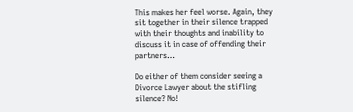This makes her feel worse. Again, they sit together in their silence trapped with their thoughts and inability to discuss it in case of offending their partners…

Do either of them consider seeing a Divorce Lawyer about the stifling silence? No!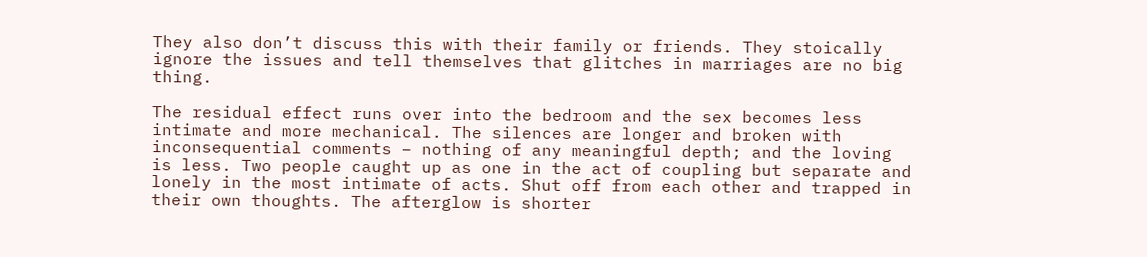They also don’t discuss this with their family or friends. They stoically ignore the issues and tell themselves that glitches in marriages are no big thing.

The residual effect runs over into the bedroom and the sex becomes less intimate and more mechanical. The silences are longer and broken with inconsequential comments – nothing of any meaningful depth; and the loving is less. Two people caught up as one in the act of coupling but separate and lonely in the most intimate of acts. Shut off from each other and trapped in their own thoughts. The afterglow is shorter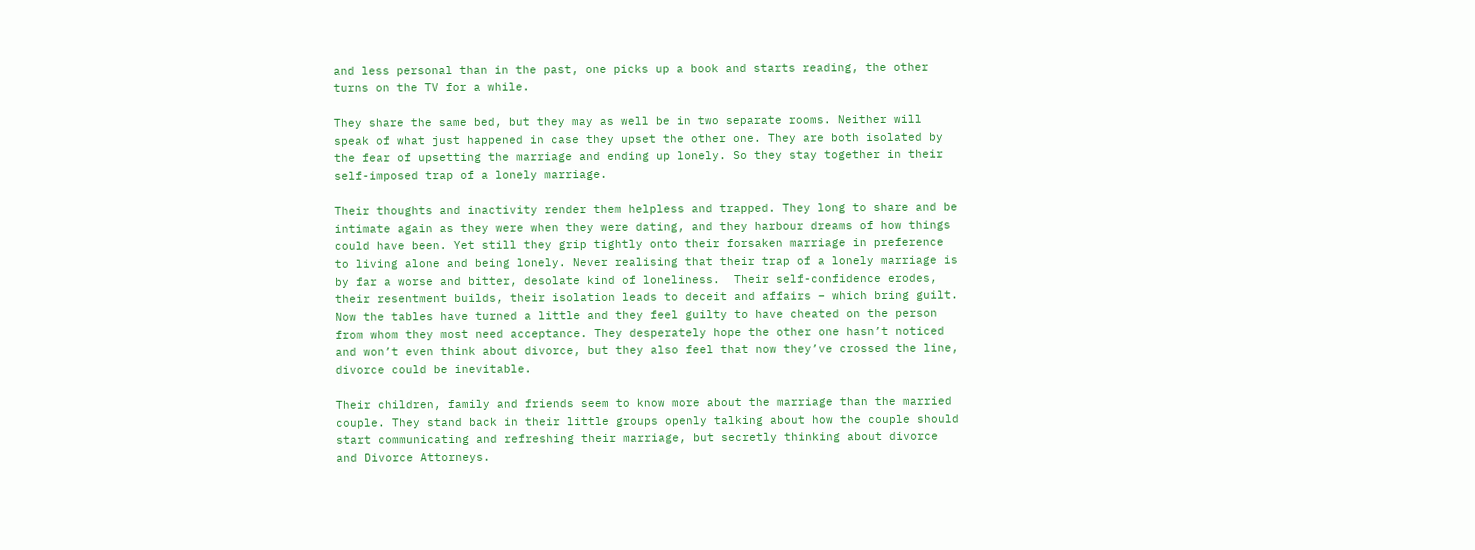and less personal than in the past, one picks up a book and starts reading, the other turns on the TV for a while.

They share the same bed, but they may as well be in two separate rooms. Neither will speak of what just happened in case they upset the other one. They are both isolated by the fear of upsetting the marriage and ending up lonely. So they stay together in their self-imposed trap of a lonely marriage.

Their thoughts and inactivity render them helpless and trapped. They long to share and be intimate again as they were when they were dating, and they harbour dreams of how things could have been. Yet still they grip tightly onto their forsaken marriage in preference to living alone and being lonely. Never realising that their trap of a lonely marriage is by far a worse and bitter, desolate kind of loneliness.  Their self-confidence erodes, their resentment builds, their isolation leads to deceit and affairs – which bring guilt. Now the tables have turned a little and they feel guilty to have cheated on the person from whom they most need acceptance. They desperately hope the other one hasn’t noticed and won’t even think about divorce, but they also feel that now they’ve crossed the line, divorce could be inevitable.

Their children, family and friends seem to know more about the marriage than the married couple. They stand back in their little groups openly talking about how the couple should start communicating and refreshing their marriage, but secretly thinking about divorce and Divorce Attorneys.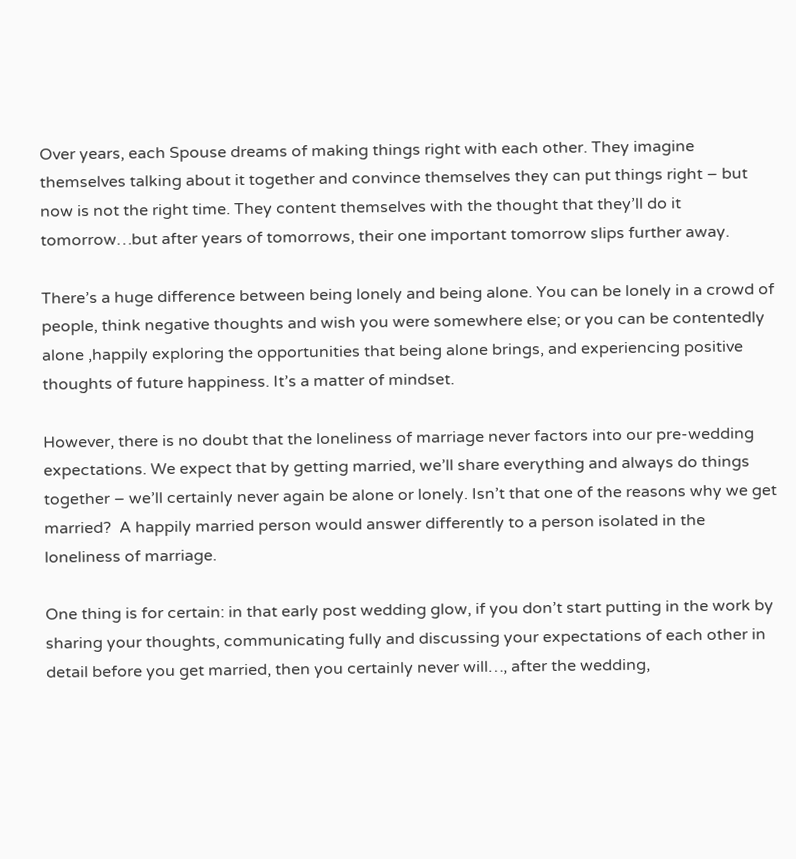Over years, each Spouse dreams of making things right with each other. They imagine themselves talking about it together and convince themselves they can put things right – but now is not the right time. They content themselves with the thought that they’ll do it tomorrow…but after years of tomorrows, their one important tomorrow slips further away.

There’s a huge difference between being lonely and being alone. You can be lonely in a crowd of people, think negative thoughts and wish you were somewhere else; or you can be contentedly alone ,happily exploring the opportunities that being alone brings, and experiencing positive thoughts of future happiness. It’s a matter of mindset.

However, there is no doubt that the loneliness of marriage never factors into our pre-wedding expectations. We expect that by getting married, we’ll share everything and always do things together – we’ll certainly never again be alone or lonely. Isn’t that one of the reasons why we get married?  A happily married person would answer differently to a person isolated in the loneliness of marriage.

One thing is for certain: in that early post wedding glow, if you don’t start putting in the work by sharing your thoughts, communicating fully and discussing your expectations of each other in detail before you get married, then you certainly never will…, after the wedding,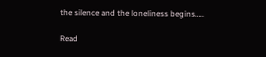the silence and the loneliness begins…..

Read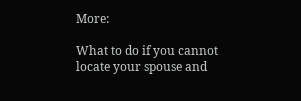More:

What to do if you cannot locate your spouse and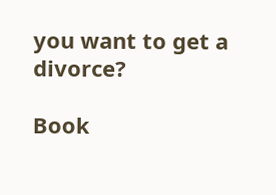you want to get a divorce?

Book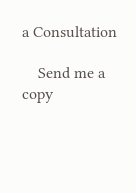a Consultation

    Send me a copy